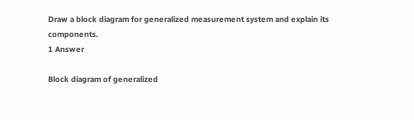Draw a block diagram for generalized measurement system and explain its components.
1 Answer

Block diagram of generalized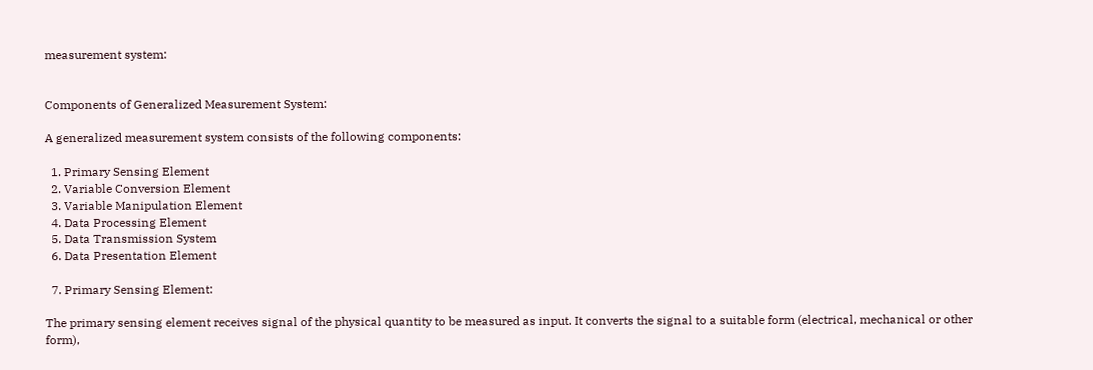measurement system:


Components of Generalized Measurement System:

A generalized measurement system consists of the following components:

  1. Primary Sensing Element
  2. Variable Conversion Element
  3. Variable Manipulation Element
  4. Data Processing Element
  5. Data Transmission System
  6. Data Presentation Element

  7. Primary Sensing Element:

The primary sensing element receives signal of the physical quantity to be measured as input. It converts the signal to a suitable form (electrical, mechanical or other form),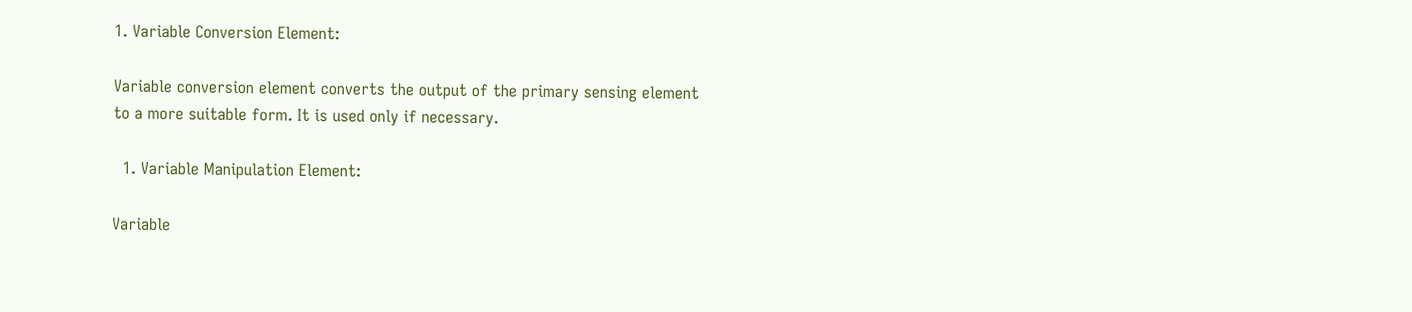1. Variable Conversion Element:

Variable conversion element converts the output of the primary sensing element to a more suitable form. It is used only if necessary.

  1. Variable Manipulation Element:

Variable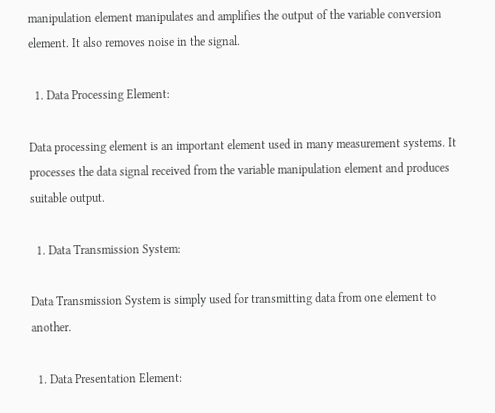manipulation element manipulates and amplifies the output of the variable conversion element. It also removes noise in the signal.

  1. Data Processing Element:

Data processing element is an important element used in many measurement systems. It processes the data signal received from the variable manipulation element and produces suitable output.

  1. Data Transmission System:

Data Transmission System is simply used for transmitting data from one element to another.

  1. Data Presentation Element: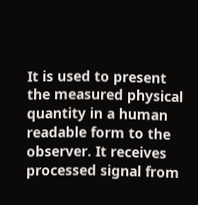It is used to present the measured physical quantity in a human readable form to the observer. It receives processed signal from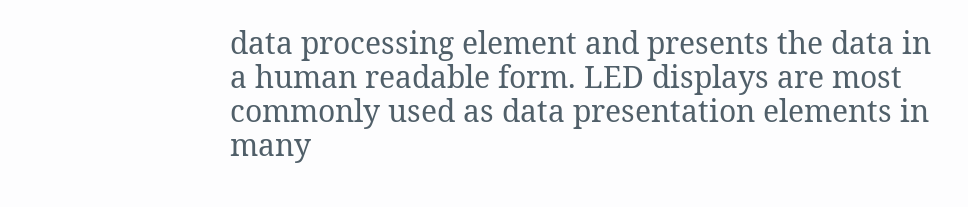data processing element and presents the data in a human readable form. LED displays are most commonly used as data presentation elements in many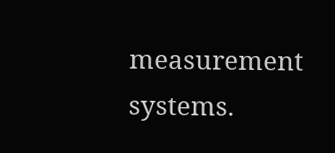measurement systems.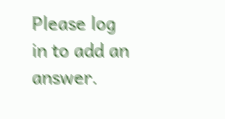Please log in to add an answer.